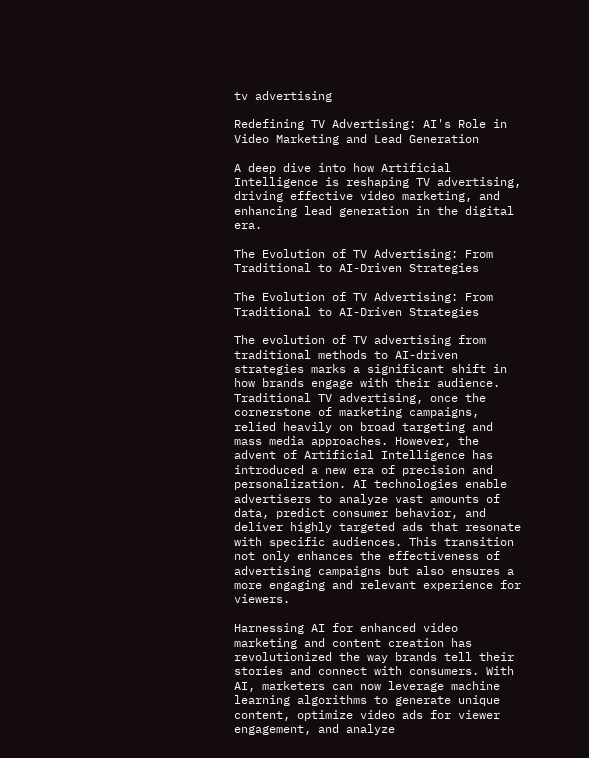tv advertising

Redefining TV Advertising: AI's Role in Video Marketing and Lead Generation

A deep dive into how Artificial Intelligence is reshaping TV advertising, driving effective video marketing, and enhancing lead generation in the digital era.

The Evolution of TV Advertising: From Traditional to AI-Driven Strategies

The Evolution of TV Advertising: From Traditional to AI-Driven Strategies

The evolution of TV advertising from traditional methods to AI-driven strategies marks a significant shift in how brands engage with their audience. Traditional TV advertising, once the cornerstone of marketing campaigns, relied heavily on broad targeting and mass media approaches. However, the advent of Artificial Intelligence has introduced a new era of precision and personalization. AI technologies enable advertisers to analyze vast amounts of data, predict consumer behavior, and deliver highly targeted ads that resonate with specific audiences. This transition not only enhances the effectiveness of advertising campaigns but also ensures a more engaging and relevant experience for viewers.

Harnessing AI for enhanced video marketing and content creation has revolutionized the way brands tell their stories and connect with consumers. With AI, marketers can now leverage machine learning algorithms to generate unique content, optimize video ads for viewer engagement, and analyze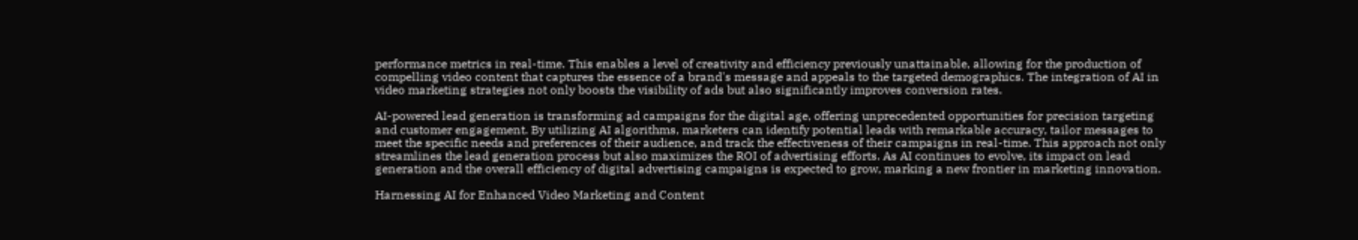performance metrics in real-time. This enables a level of creativity and efficiency previously unattainable, allowing for the production of compelling video content that captures the essence of a brand's message and appeals to the targeted demographics. The integration of AI in video marketing strategies not only boosts the visibility of ads but also significantly improves conversion rates.

AI-powered lead generation is transforming ad campaigns for the digital age, offering unprecedented opportunities for precision targeting and customer engagement. By utilizing AI algorithms, marketers can identify potential leads with remarkable accuracy, tailor messages to meet the specific needs and preferences of their audience, and track the effectiveness of their campaigns in real-time. This approach not only streamlines the lead generation process but also maximizes the ROI of advertising efforts. As AI continues to evolve, its impact on lead generation and the overall efficiency of digital advertising campaigns is expected to grow, marking a new frontier in marketing innovation.

Harnessing AI for Enhanced Video Marketing and Content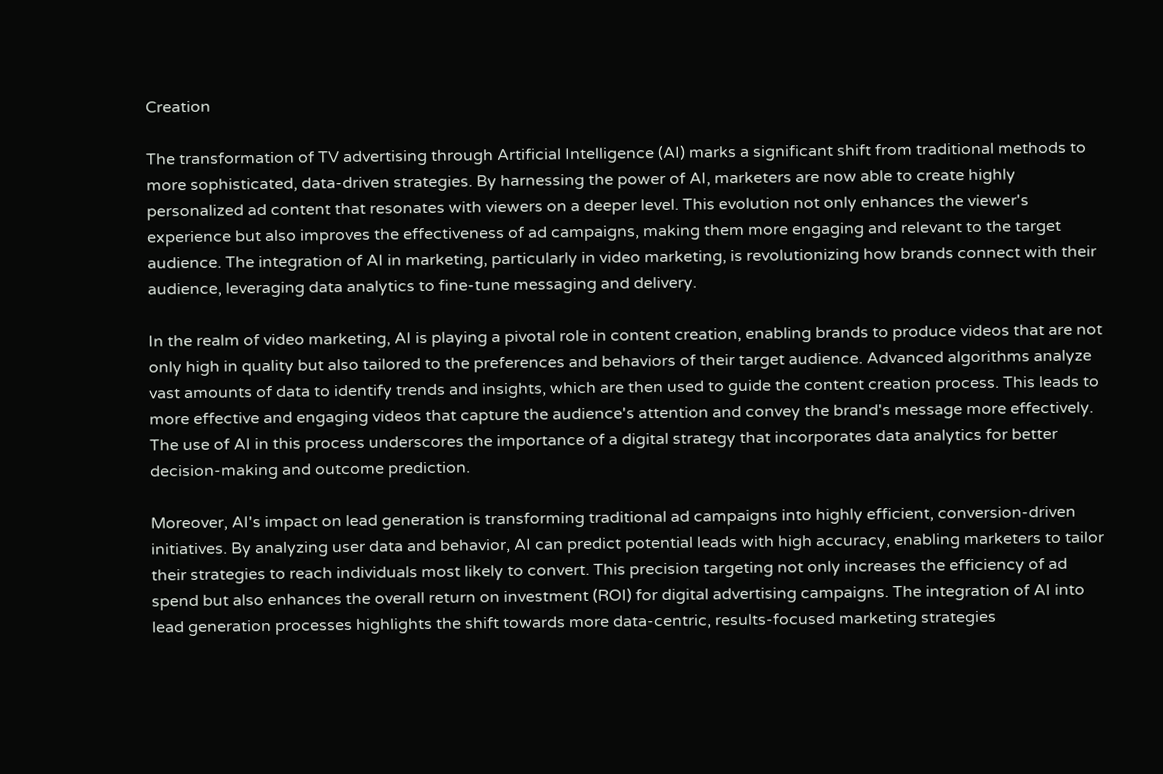Creation

The transformation of TV advertising through Artificial Intelligence (AI) marks a significant shift from traditional methods to more sophisticated, data-driven strategies. By harnessing the power of AI, marketers are now able to create highly personalized ad content that resonates with viewers on a deeper level. This evolution not only enhances the viewer's experience but also improves the effectiveness of ad campaigns, making them more engaging and relevant to the target audience. The integration of AI in marketing, particularly in video marketing, is revolutionizing how brands connect with their audience, leveraging data analytics to fine-tune messaging and delivery.

In the realm of video marketing, AI is playing a pivotal role in content creation, enabling brands to produce videos that are not only high in quality but also tailored to the preferences and behaviors of their target audience. Advanced algorithms analyze vast amounts of data to identify trends and insights, which are then used to guide the content creation process. This leads to more effective and engaging videos that capture the audience's attention and convey the brand's message more effectively. The use of AI in this process underscores the importance of a digital strategy that incorporates data analytics for better decision-making and outcome prediction.

Moreover, AI's impact on lead generation is transforming traditional ad campaigns into highly efficient, conversion-driven initiatives. By analyzing user data and behavior, AI can predict potential leads with high accuracy, enabling marketers to tailor their strategies to reach individuals most likely to convert. This precision targeting not only increases the efficiency of ad spend but also enhances the overall return on investment (ROI) for digital advertising campaigns. The integration of AI into lead generation processes highlights the shift towards more data-centric, results-focused marketing strategies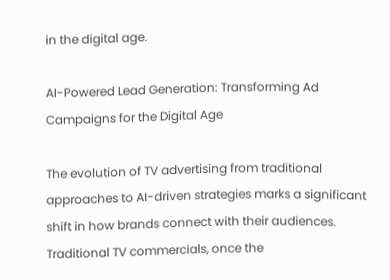in the digital age.

AI-Powered Lead Generation: Transforming Ad Campaigns for the Digital Age

The evolution of TV advertising from traditional approaches to AI-driven strategies marks a significant shift in how brands connect with their audiences. Traditional TV commercials, once the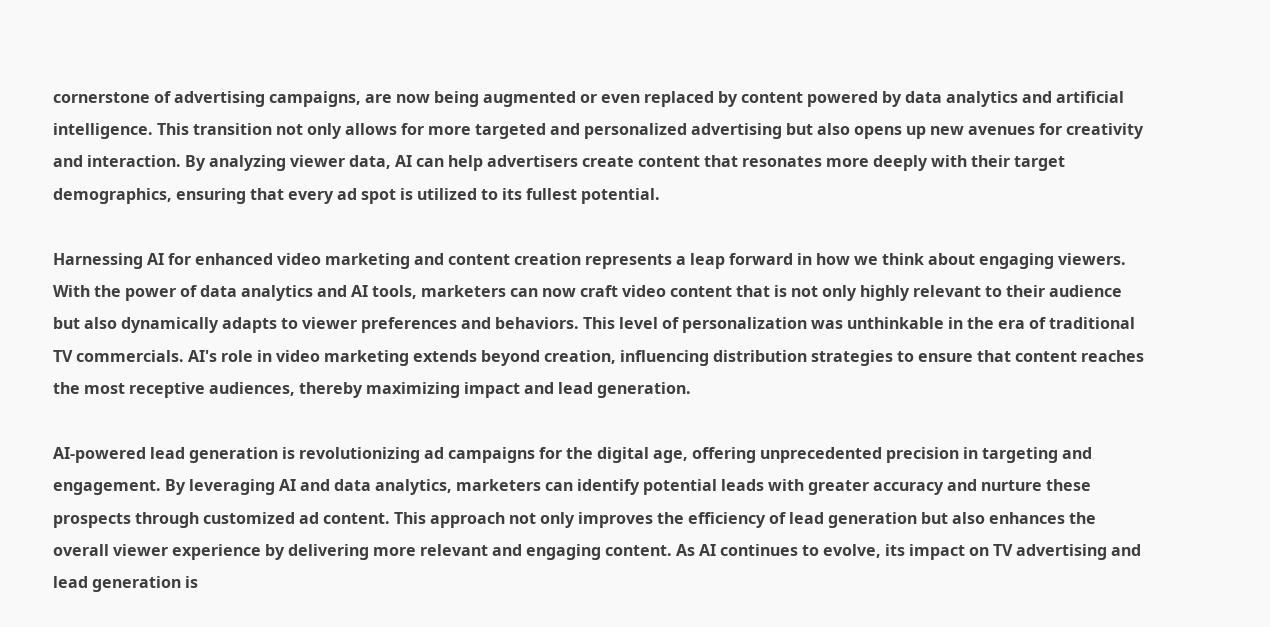cornerstone of advertising campaigns, are now being augmented or even replaced by content powered by data analytics and artificial intelligence. This transition not only allows for more targeted and personalized advertising but also opens up new avenues for creativity and interaction. By analyzing viewer data, AI can help advertisers create content that resonates more deeply with their target demographics, ensuring that every ad spot is utilized to its fullest potential.

Harnessing AI for enhanced video marketing and content creation represents a leap forward in how we think about engaging viewers. With the power of data analytics and AI tools, marketers can now craft video content that is not only highly relevant to their audience but also dynamically adapts to viewer preferences and behaviors. This level of personalization was unthinkable in the era of traditional TV commercials. AI's role in video marketing extends beyond creation, influencing distribution strategies to ensure that content reaches the most receptive audiences, thereby maximizing impact and lead generation.

AI-powered lead generation is revolutionizing ad campaigns for the digital age, offering unprecedented precision in targeting and engagement. By leveraging AI and data analytics, marketers can identify potential leads with greater accuracy and nurture these prospects through customized ad content. This approach not only improves the efficiency of lead generation but also enhances the overall viewer experience by delivering more relevant and engaging content. As AI continues to evolve, its impact on TV advertising and lead generation is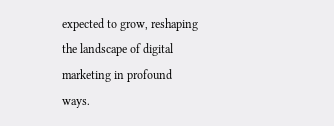expected to grow, reshaping the landscape of digital marketing in profound ways.